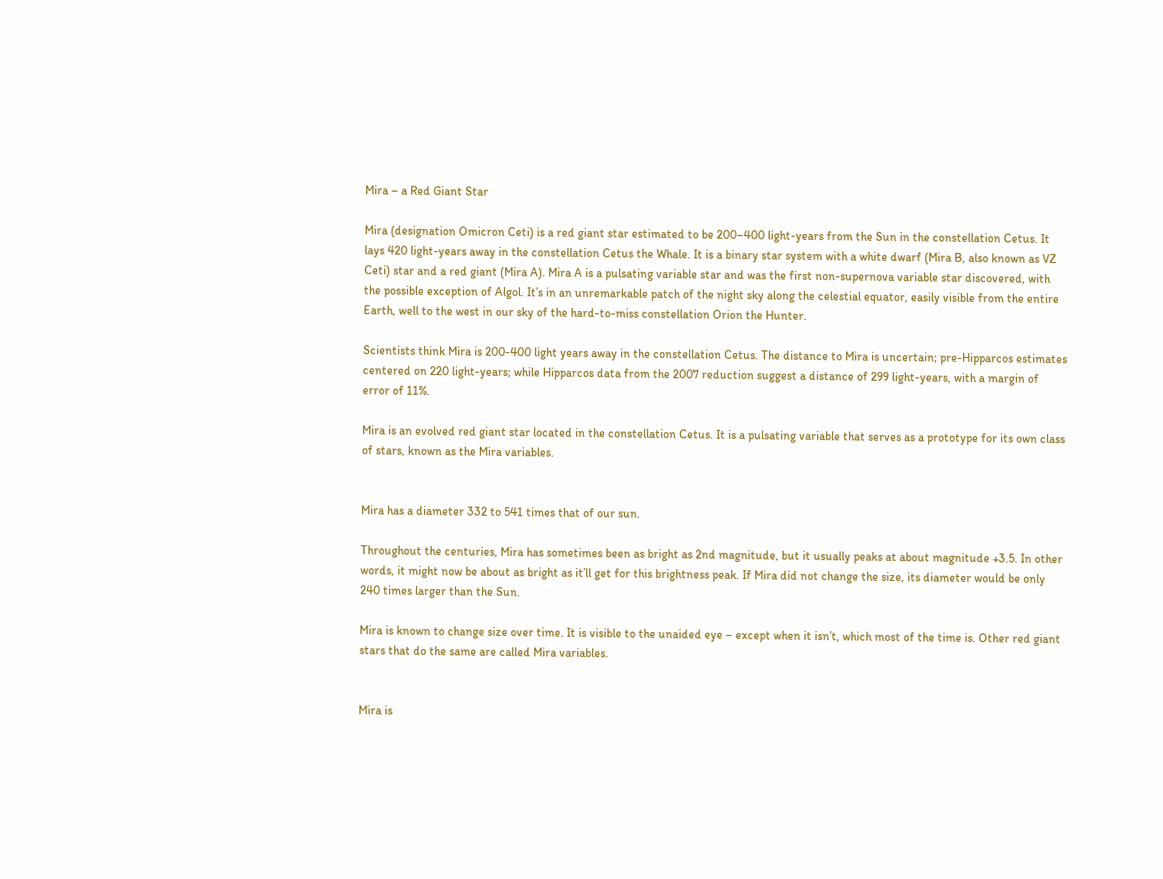Mira – a Red Giant Star

Mira (designation Omicron Ceti) is a red giant star estimated to be 200–400 light-years from the Sun in the constellation Cetus. It lays 420 light-years away in the constellation Cetus the Whale. It is a binary star system with a white dwarf (Mira B, also known as VZ Ceti) star and a red giant (Mira A). Mira A is a pulsating variable star and was the first non-supernova variable star discovered, with the possible exception of Algol. It’s in an unremarkable patch of the night sky along the celestial equator, easily visible from the entire Earth, well to the west in our sky of the hard-to-miss constellation Orion the Hunter.

Scientists think Mira is 200-400 light years away in the constellation Cetus. The distance to Mira is uncertain; pre-Hipparcos estimates centered on 220 light-years; while Hipparcos data from the 2007 reduction suggest a distance of 299 light-years, with a margin of error of 11%.

Mira is an evolved red giant star located in the constellation Cetus. It is a pulsating variable that serves as a prototype for its own class of stars, known as the Mira variables.


Mira has a diameter 332 to 541 times that of our sun.

Throughout the centuries, Mira has sometimes been as bright as 2nd magnitude, but it usually peaks at about magnitude +3.5. In other words, it might now be about as bright as it’ll get for this brightness peak. If Mira did not change the size, its diameter would be only 240 times larger than the Sun.

Mira is known to change size over time. It is visible to the unaided eye – except when it isn’t, which most of the time is. Other red giant stars that do the same are called Mira variables.


Mira is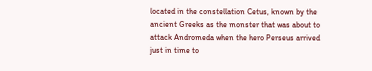located in the constellation Cetus, known by the ancient Greeks as the monster that was about to attack Andromeda when the hero Perseus arrived just in time to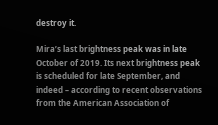destroy it.

Mira’s last brightness peak was in late October of 2019. Its next brightness peak is scheduled for late September, and indeed – according to recent observations from the American Association of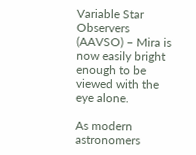Variable Star Observers (AAVSO) – Mira is now easily bright enough to be viewed with the eye alone.

As modern astronomers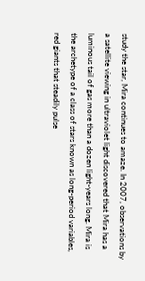study the star, Mira continues to amaze. In 2007, observations by a satellite viewing in ultraviolet light discovered that Mira has a luminous tail of gas more than a dozen light-years long. Mira is the archetype of a class of stars known as long-period variables, red giants that steadily pulse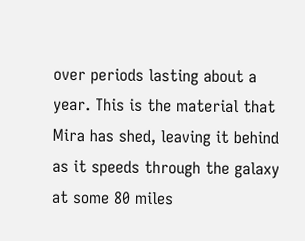over periods lasting about a year. This is the material that Mira has shed, leaving it behind as it speeds through the galaxy at some 80 miles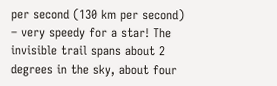per second (130 km per second) – very speedy for a star! The invisible trail spans about 2 degrees in the sky, about four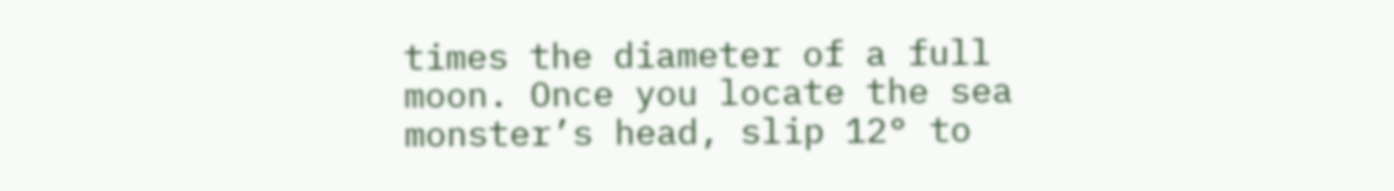times the diameter of a full moon. Once you locate the sea monster’s head, slip 12° to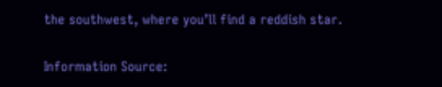the southwest, where you’ll find a reddish star.

Information Source: